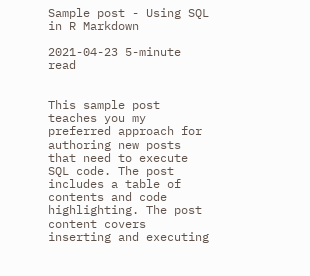Sample post - Using SQL in R Markdown

2021-04-23 5-minute read


This sample post teaches you my preferred approach for authoring new posts that need to execute SQL code. The post includes a table of contents and code highlighting. The post content covers inserting and executing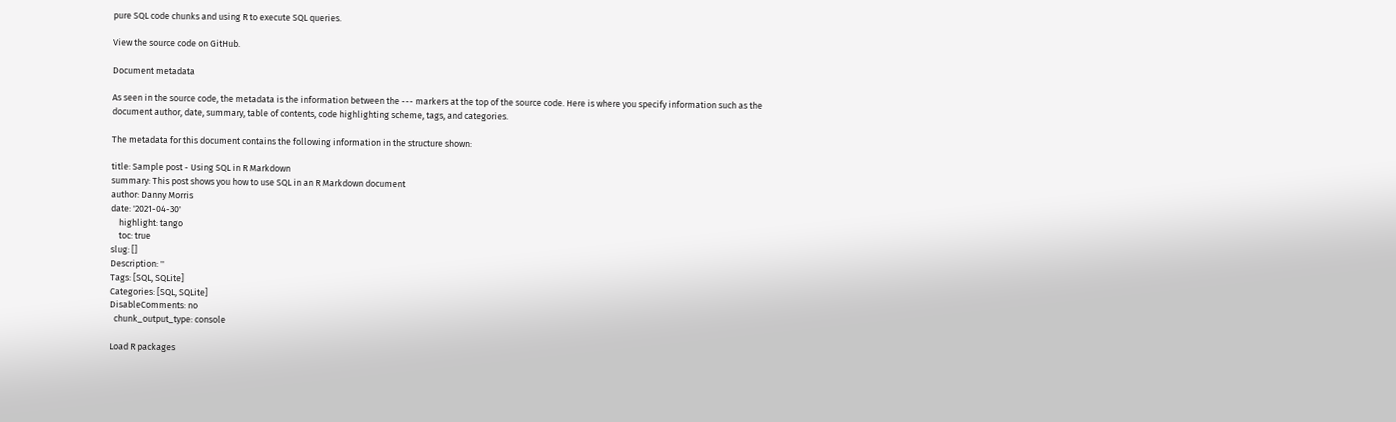pure SQL code chunks and using R to execute SQL queries.

View the source code on GitHub.

Document metadata

As seen in the source code, the metadata is the information between the --- markers at the top of the source code. Here is where you specify information such as the document author, date, summary, table of contents, code highlighting scheme, tags, and categories.

The metadata for this document contains the following information in the structure shown:

title: Sample post - Using SQL in R Markdown
summary: This post shows you how to use SQL in an R Markdown document
author: Danny Morris
date: '2021-04-30'
    highlight: tango
    toc: true
slug: []
Description: ''
Tags: [SQL, SQLite]
Categories: [SQL, SQLite]
DisableComments: no
  chunk_output_type: console

Load R packages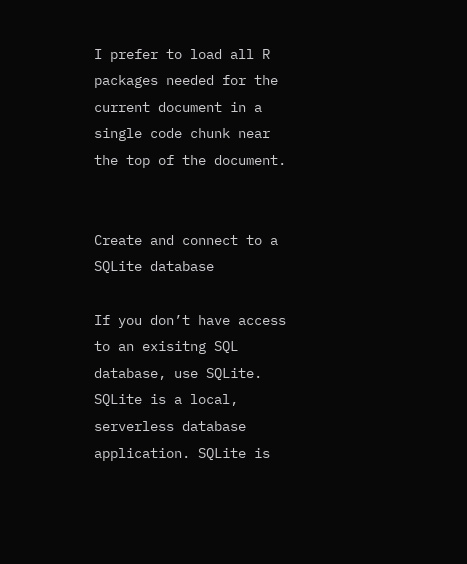I prefer to load all R packages needed for the current document in a single code chunk near the top of the document.


Create and connect to a SQLite database

If you don’t have access to an exisitng SQL database, use SQLite. SQLite is a local, serverless database application. SQLite is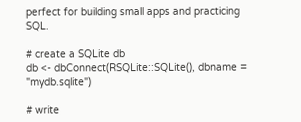perfect for building small apps and practicing SQL.

# create a SQLite db
db <- dbConnect(RSQLite::SQLite(), dbname = "mydb.sqlite")

# write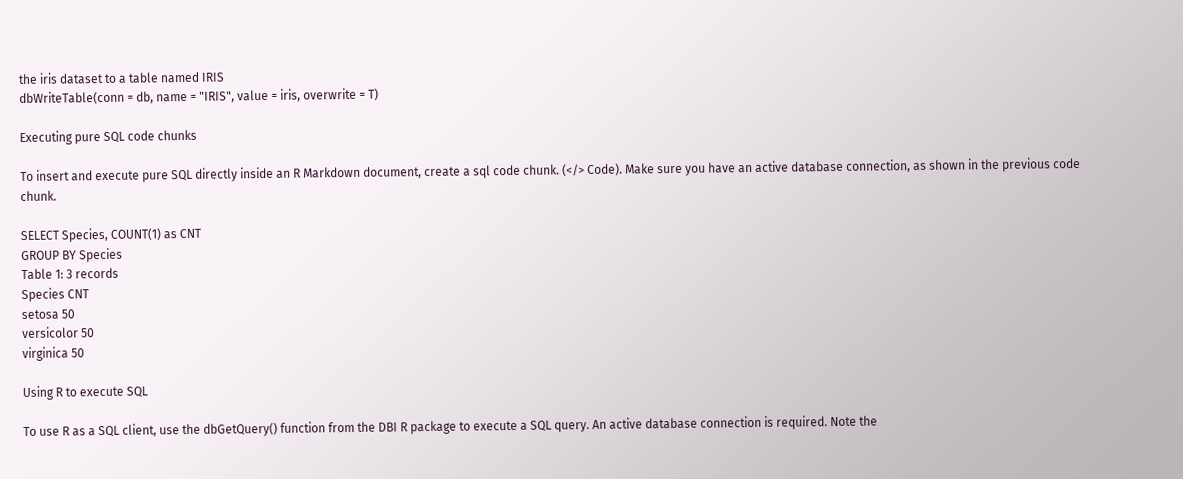the iris dataset to a table named IRIS
dbWriteTable(conn = db, name = "IRIS", value = iris, overwrite = T)

Executing pure SQL code chunks

To insert and execute pure SQL directly inside an R Markdown document, create a sql code chunk. (</> Code). Make sure you have an active database connection, as shown in the previous code chunk.

SELECT Species, COUNT(1) as CNT
GROUP BY Species
Table 1: 3 records
Species CNT
setosa 50
versicolor 50
virginica 50

Using R to execute SQL

To use R as a SQL client, use the dbGetQuery() function from the DBI R package to execute a SQL query. An active database connection is required. Note the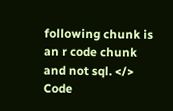following chunk is an r code chunk and not sql. </> Code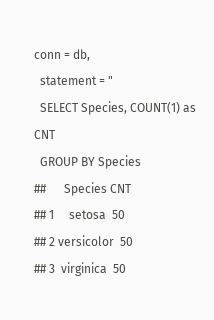conn = db,
  statement = "
  SELECT Species, COUNT(1) as CNT
  GROUP BY Species
##      Species CNT
## 1     setosa  50
## 2 versicolor  50
## 3  virginica  50